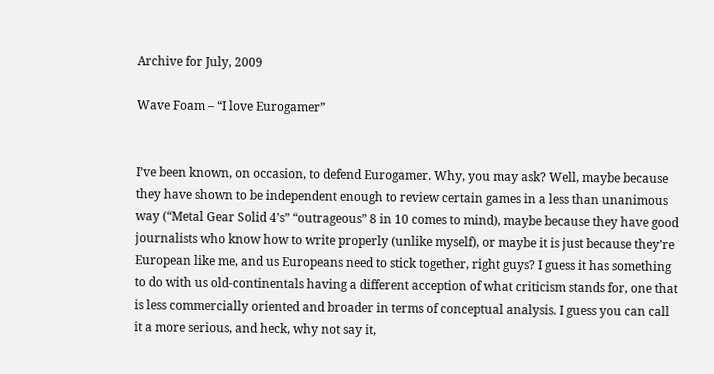Archive for July, 2009

Wave Foam – “I love Eurogamer”


I’ve been known, on occasion, to defend Eurogamer. Why, you may ask? Well, maybe because they have shown to be independent enough to review certain games in a less than unanimous way (“Metal Gear Solid 4’s” “outrageous” 8 in 10 comes to mind), maybe because they have good journalists who know how to write properly (unlike myself), or maybe it is just because they’re European like me, and us Europeans need to stick together, right guys? I guess it has something to do with us old-continentals having a different acception of what criticism stands for, one that is less commercially oriented and broader in terms of conceptual analysis. I guess you can call it a more serious, and heck, why not say it,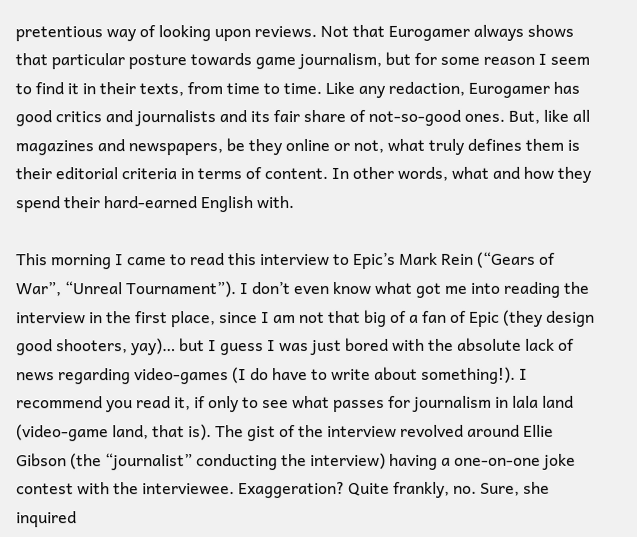pretentious way of looking upon reviews. Not that Eurogamer always shows that particular posture towards game journalism, but for some reason I seem to find it in their texts, from time to time. Like any redaction, Eurogamer has good critics and journalists and its fair share of not-so-good ones. But, like all magazines and newspapers, be they online or not, what truly defines them is their editorial criteria in terms of content. In other words, what and how they spend their hard-earned English with.

This morning I came to read this interview to Epic’s Mark Rein (“Gears of War”, “Unreal Tournament”). I don’t even know what got me into reading the interview in the first place, since I am not that big of a fan of Epic (they design good shooters, yay)… but I guess I was just bored with the absolute lack of news regarding video-games (I do have to write about something!). I recommend you read it, if only to see what passes for journalism in lala land (video-game land, that is). The gist of the interview revolved around Ellie Gibson (the “journalist” conducting the interview) having a one-on-one joke contest with the interviewee. Exaggeration? Quite frankly, no. Sure, she inquired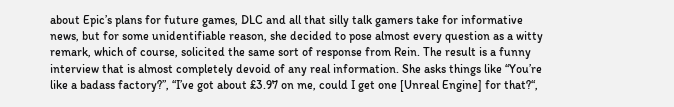about Epic’s plans for future games, DLC and all that silly talk gamers take for informative news, but for some unidentifiable reason, she decided to pose almost every question as a witty remark, which of course, solicited the same sort of response from Rein. The result is a funny interview that is almost completely devoid of any real information. She asks things like “You’re like a badass factory?”, “I’ve got about £3.97 on me, could I get one [Unreal Engine] for that?“,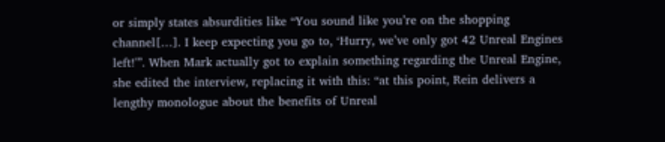or simply states absurdities like “You sound like you’re on the shopping channel[…]. I keep expecting you go to, ‘Hurry, we’ve only got 42 Unreal Engines left!'”. When Mark actually got to explain something regarding the Unreal Engine, she edited the interview, replacing it with this: “at this point, Rein delivers a lengthy monologue about the benefits of Unreal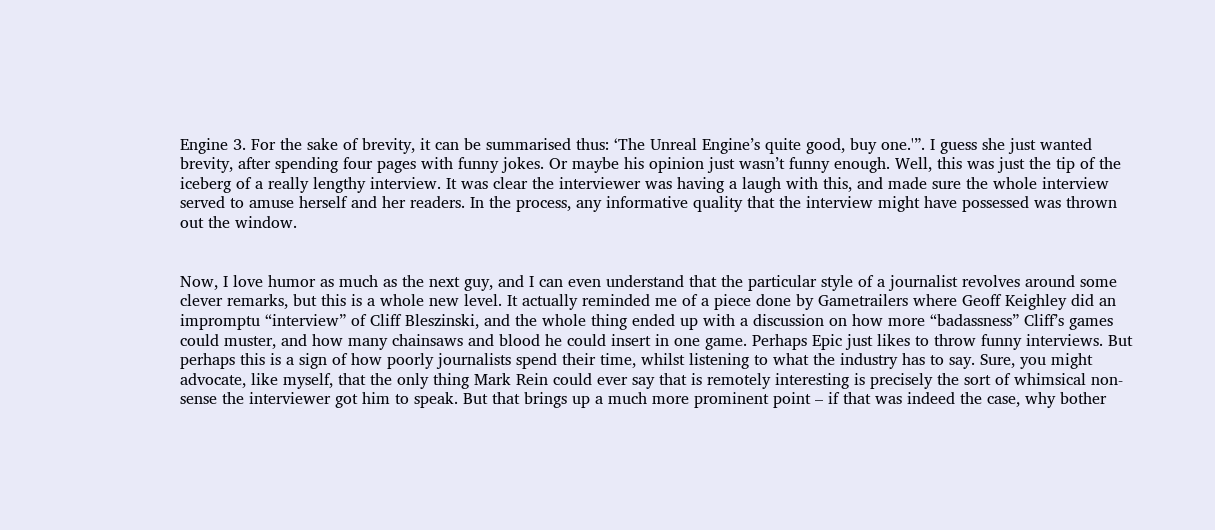Engine 3. For the sake of brevity, it can be summarised thus: ‘The Unreal Engine’s quite good, buy one.'”. I guess she just wanted brevity, after spending four pages with funny jokes. Or maybe his opinion just wasn’t funny enough. Well, this was just the tip of the iceberg of a really lengthy interview. It was clear the interviewer was having a laugh with this, and made sure the whole interview served to amuse herself and her readers. In the process, any informative quality that the interview might have possessed was thrown out the window.


Now, I love humor as much as the next guy, and I can even understand that the particular style of a journalist revolves around some clever remarks, but this is a whole new level. It actually reminded me of a piece done by Gametrailers where Geoff Keighley did an impromptu “interview” of Cliff Bleszinski, and the whole thing ended up with a discussion on how more “badassness” Cliff’s games could muster, and how many chainsaws and blood he could insert in one game. Perhaps Epic just likes to throw funny interviews. But perhaps this is a sign of how poorly journalists spend their time, whilst listening to what the industry has to say. Sure, you might advocate, like myself, that the only thing Mark Rein could ever say that is remotely interesting is precisely the sort of whimsical non-sense the interviewer got him to speak. But that brings up a much more prominent point – if that was indeed the case, why bother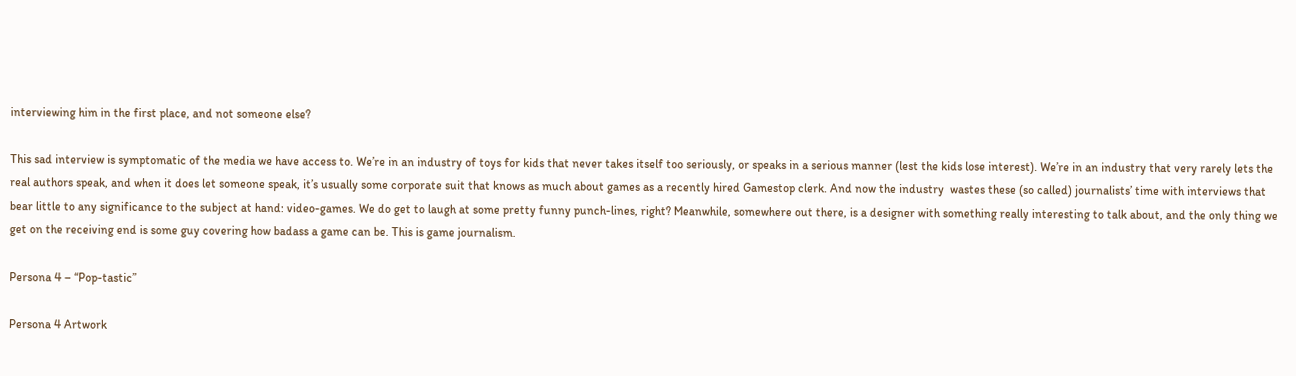interviewing him in the first place, and not someone else?

This sad interview is symptomatic of the media we have access to. We’re in an industry of toys for kids that never takes itself too seriously, or speaks in a serious manner (lest the kids lose interest). We’re in an industry that very rarely lets the real authors speak, and when it does let someone speak, it’s usually some corporate suit that knows as much about games as a recently hired Gamestop clerk. And now the industry  wastes these (so called) journalists’ time with interviews that bear little to any significance to the subject at hand: video-games. We do get to laugh at some pretty funny punch-lines, right? Meanwhile, somewhere out there, is a designer with something really interesting to talk about, and the only thing we get on the receiving end is some guy covering how badass a game can be. This is game journalism.

Persona 4 – “Pop-tastic”

Persona 4 Artwork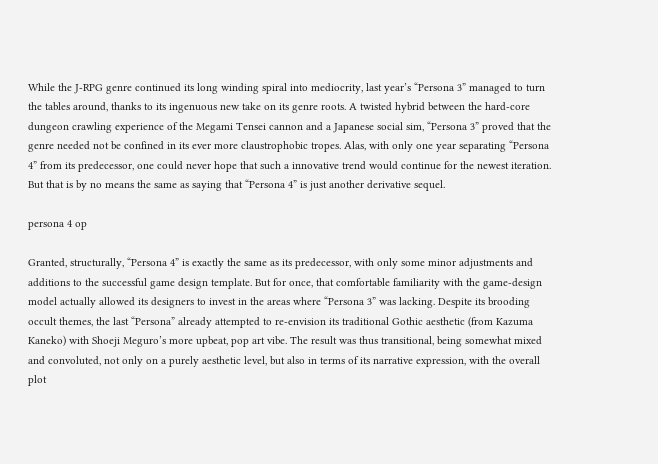While the J-RPG genre continued its long winding spiral into mediocrity, last year’s “Persona 3” managed to turn the tables around, thanks to its ingenuous new take on its genre roots. A twisted hybrid between the hard-core dungeon crawling experience of the Megami Tensei cannon and a Japanese social sim, “Persona 3” proved that the genre needed not be confined in its ever more claustrophobic tropes. Alas, with only one year separating “Persona 4” from its predecessor, one could never hope that such a innovative trend would continue for the newest iteration. But that is by no means the same as saying that “Persona 4” is just another derivative sequel.

persona 4 op

Granted, structurally, “Persona 4” is exactly the same as its predecessor, with only some minor adjustments and additions to the successful game design template. But for once, that comfortable familiarity with the game-design model actually allowed its designers to invest in the areas where “Persona 3” was lacking. Despite its brooding occult themes, the last “Persona” already attempted to re-envision its traditional Gothic aesthetic (from Kazuma Kaneko) with Shoeji Meguro’s more upbeat, pop art vibe. The result was thus transitional, being somewhat mixed and convoluted, not only on a purely aesthetic level, but also in terms of its narrative expression, with the overall plot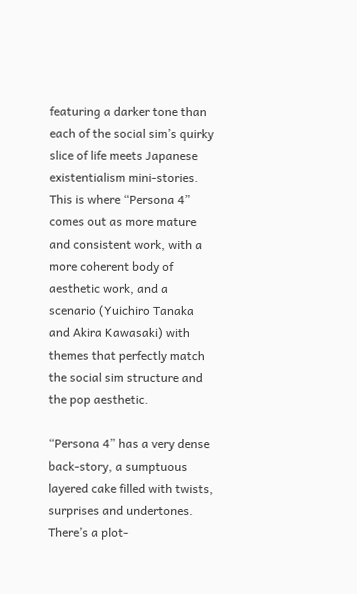featuring a darker tone than each of the social sim’s quirky slice of life meets Japanese existentialism mini-stories. This is where “Persona 4” comes out as more mature and consistent work, with a more coherent body of aesthetic work, and a scenario (Yuichiro Tanaka and Akira Kawasaki) with themes that perfectly match the social sim structure and the pop aesthetic.

“Persona 4” has a very dense back-story, a sumptuous layered cake filled with twists, surprises and undertones. There’s a plot-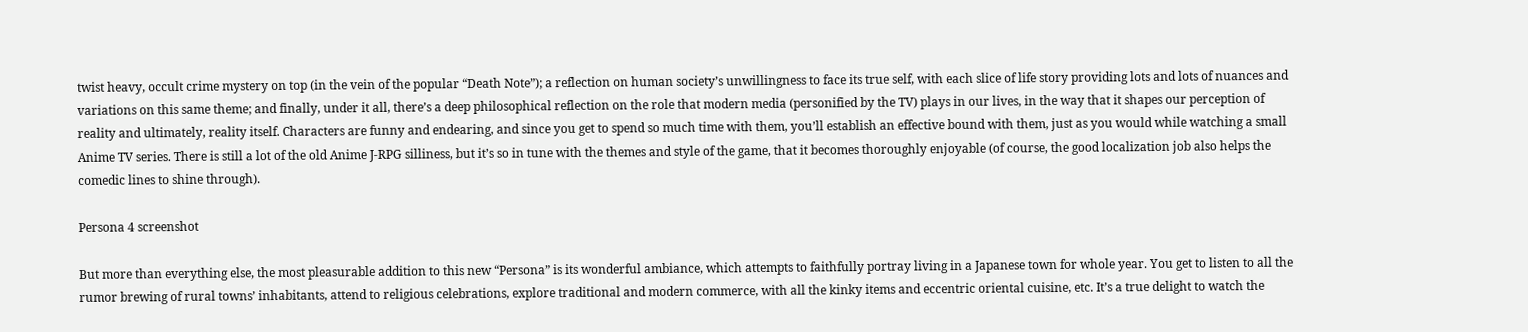twist heavy, occult crime mystery on top (in the vein of the popular “Death Note”); a reflection on human society’s unwillingness to face its true self, with each slice of life story providing lots and lots of nuances and variations on this same theme; and finally, under it all, there’s a deep philosophical reflection on the role that modern media (personified by the TV) plays in our lives, in the way that it shapes our perception of reality and ultimately, reality itself. Characters are funny and endearing, and since you get to spend so much time with them, you’ll establish an effective bound with them, just as you would while watching a small Anime TV series. There is still a lot of the old Anime J-RPG silliness, but it’s so in tune with the themes and style of the game, that it becomes thoroughly enjoyable (of course, the good localization job also helps the comedic lines to shine through).

Persona 4 screenshot

But more than everything else, the most pleasurable addition to this new “Persona” is its wonderful ambiance, which attempts to faithfully portray living in a Japanese town for whole year. You get to listen to all the rumor brewing of rural towns’ inhabitants, attend to religious celebrations, explore traditional and modern commerce, with all the kinky items and eccentric oriental cuisine, etc. It’s a true delight to watch the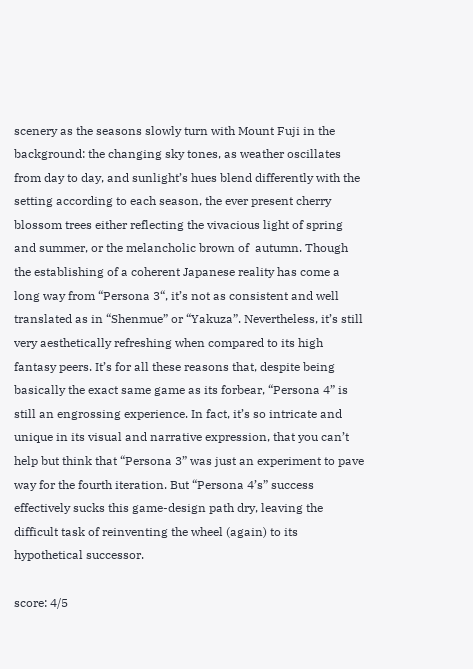scenery as the seasons slowly turn with Mount Fuji in the background: the changing sky tones, as weather oscillates from day to day, and sunlight’s hues blend differently with the setting according to each season, the ever present cherry blossom trees either reflecting the vivacious light of spring and summer, or the melancholic brown of  autumn. Though the establishing of a coherent Japanese reality has come a long way from “Persona 3“, it’s not as consistent and well translated as in “Shenmue” or “Yakuza”. Nevertheless, it’s still very aesthetically refreshing when compared to its high fantasy peers. It’s for all these reasons that, despite being basically the exact same game as its forbear, “Persona 4” is still an engrossing experience. In fact, it’s so intricate and unique in its visual and narrative expression, that you can’t help but think that “Persona 3” was just an experiment to pave way for the fourth iteration. But “Persona 4’s” success effectively sucks this game-design path dry, leaving the difficult task of reinventing the wheel (again) to its hypothetical successor.

score: 4/5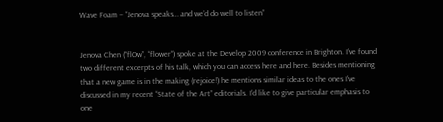Wave Foam – “Jenova speaks… and we’d do well to listen”


Jenova Chen (“flOw”, “flower“) spoke at the Develop 2009 conference in Brighton. I’ve found two different excerpts of his talk, which you can access here and here. Besides mentioning that a new game is in the making (rejoice!) he mentions similar ideas to the ones I’ve discussed in my recent “State of the Art” editorials. I’d like to give particular emphasis to one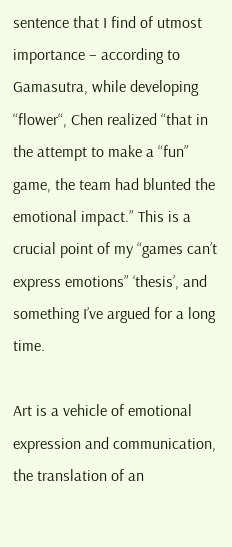sentence that I find of utmost importance – according to Gamasutra, while developing “flower“, Chen realized “that in the attempt to make a “fun” game, the team had blunted the emotional impact.” This is a crucial point of my “games can’t express emotions” ‘thesis’, and something I’ve argued for a long time.

Art is a vehicle of emotional expression and communication, the translation of an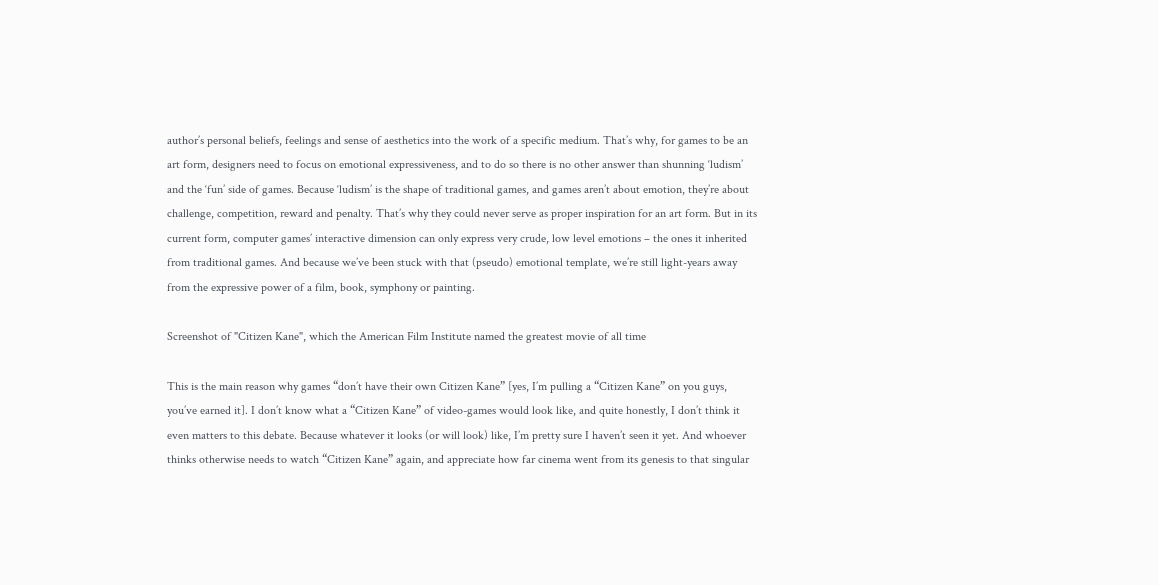author’s personal beliefs, feelings and sense of aesthetics into the work of a specific medium. That’s why, for games to be an art form, designers need to focus on emotional expressiveness, and to do so there is no other answer than shunning ‘ludism’ and the ‘fun’ side of games. Because ‘ludism’ is the shape of traditional games, and games aren’t about emotion, they’re about challenge, competition, reward and penalty. That’s why they could never serve as proper inspiration for an art form. But in its current form, computer games’ interactive dimension can only express very crude, low level emotions – the ones it inherited from traditional games. And because we’ve been stuck with that (pseudo) emotional template, we’re still light-years away from the expressive power of a film, book, symphony or painting.

Screenshot of "Citizen Kane", which the American Film Institute named the greatest movie of all time

This is the main reason why games “don’t have their own Citizen Kane” [yes, I’m pulling a “Citizen Kane” on you guys, you’ve earned it]. I don’t know what a “Citizen Kane” of video-games would look like, and quite honestly, I don’t think it even matters to this debate. Because whatever it looks (or will look) like, I’m pretty sure I haven’t seen it yet. And whoever thinks otherwise needs to watch “Citizen Kane” again, and appreciate how far cinema went from its genesis to that singular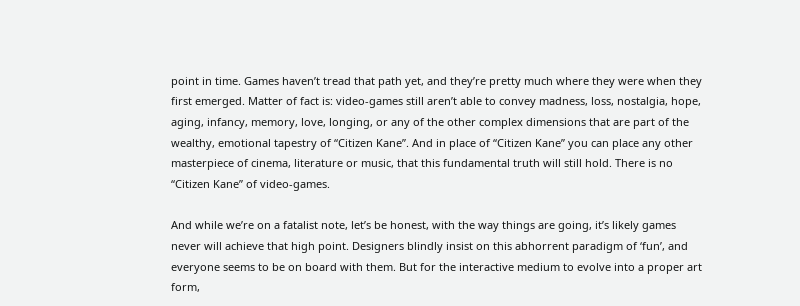point in time. Games haven’t tread that path yet, and they’re pretty much where they were when they first emerged. Matter of fact is: video-games still aren’t able to convey madness, loss, nostalgia, hope, aging, infancy, memory, love, longing, or any of the other complex dimensions that are part of the wealthy, emotional tapestry of “Citizen Kane”. And in place of “Citizen Kane” you can place any other masterpiece of cinema, literature or music, that this fundamental truth will still hold. There is no “Citizen Kane” of video-games.

And while we’re on a fatalist note, let’s be honest, with the way things are going, it’s likely games never will achieve that high point. Designers blindly insist on this abhorrent paradigm of ‘fun’, and everyone seems to be on board with them. But for the interactive medium to evolve into a proper art form,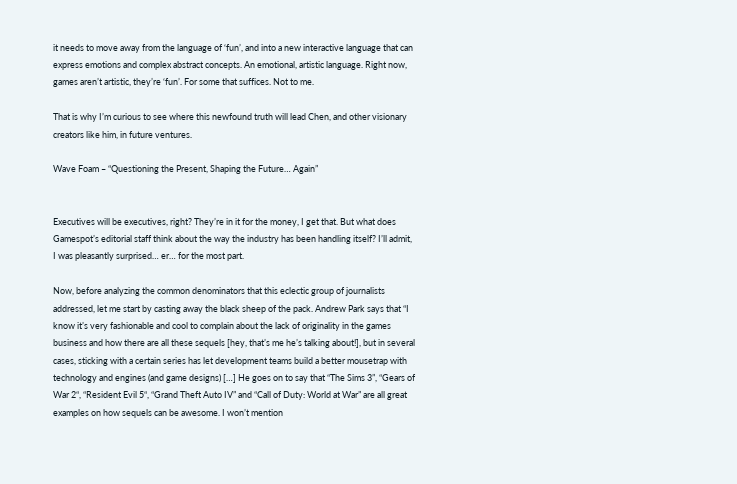it needs to move away from the language of ‘fun’, and into a new interactive language that can express emotions and complex abstract concepts. An emotional, artistic language. Right now, games aren’t artistic, they’re ‘fun’. For some that suffices. Not to me.

That is why I’m curious to see where this newfound truth will lead Chen, and other visionary creators like him, in future ventures.

Wave Foam – “Questioning the Present, Shaping the Future… Again”


Executives will be executives, right? They’re in it for the money, I get that. But what does Gamespot’s editorial staff think about the way the industry has been handling itself? I’ll admit, I was pleasantly surprised… er… for the most part.

Now, before analyzing the common denominators that this eclectic group of journalists addressed, let me start by casting away the black sheep of the pack. Andrew Park says that “I know it’s very fashionable and cool to complain about the lack of originality in the games business and how there are all these sequels [hey, that’s me he’s talking about!], but in several cases, sticking with a certain series has let development teams build a better mousetrap with technology and engines (and game designs) […] He goes on to say that “The Sims 3”, “Gears of War 2“, “Resident Evil 5“, “Grand Theft Auto IV” and “Call of Duty: World at War” are all great examples on how sequels can be awesome. I won’t mention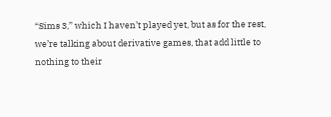“Sims 3,” which I haven’t played yet, but as for the rest, we’re talking about derivative games, that add little to nothing to their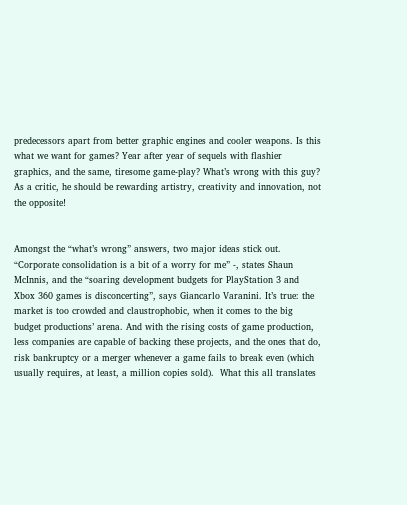predecessors apart from better graphic engines and cooler weapons. Is this what we want for games? Year after year of sequels with flashier graphics, and the same, tiresome game-play? What’s wrong with this guy? As a critic, he should be rewarding artistry, creativity and innovation, not the opposite!


Amongst the “what’s wrong” answers, two major ideas stick out. “Corporate consolidation is a bit of a worry for me” -, states Shaun McInnis, and the “soaring development budgets for PlayStation 3 and Xbox 360 games is disconcerting”, says Giancarlo Varanini. It’s true: the market is too crowded and claustrophobic, when it comes to the big budget productions’ arena. And with the rising costs of game production, less companies are capable of backing these projects, and the ones that do, risk bankruptcy or a merger whenever a game fails to break even (which usually requires, at least, a million copies sold).  What this all translates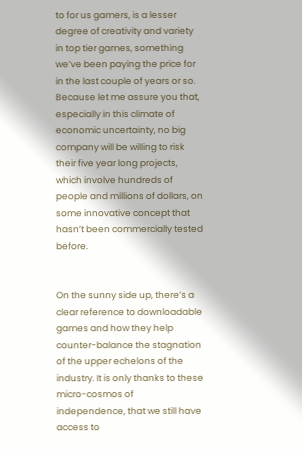to for us gamers, is a lesser degree of creativity and variety in top tier games, something we’ve been paying the price for in the last couple of years or so. Because let me assure you that, especially in this climate of economic uncertainty, no big company will be willing to risk their five year long projects, which involve hundreds of people and millions of dollars, on some innovative concept that hasn’t been commercially tested before.


On the sunny side up, there’s a clear reference to downloadable games and how they help counter-balance the stagnation of the upper echelons of the industry. It is only thanks to these micro-cosmos of independence, that we still have access to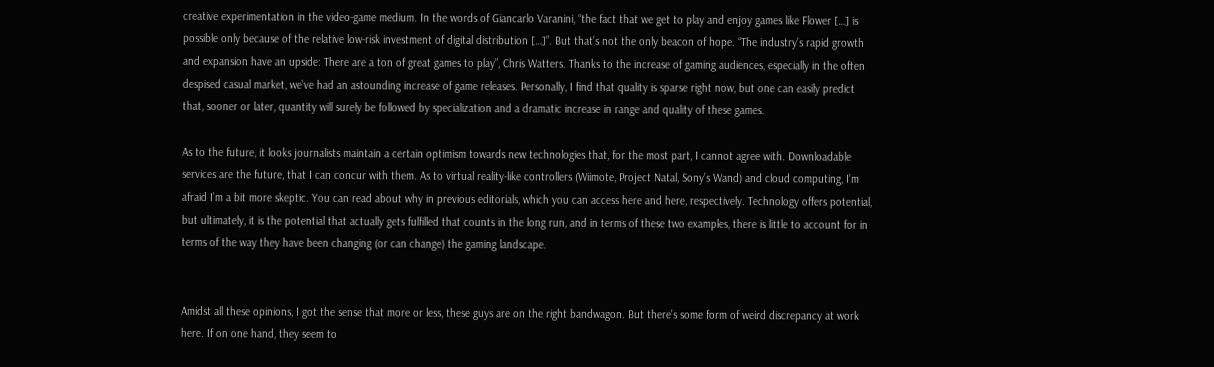creative experimentation in the video-game medium. In the words of Giancarlo Varanini, “the fact that we get to play and enjoy games like Flower […] is possible only because of the relative low-risk investment of digital distribution […]”. But that’s not the only beacon of hope. “The industry’s rapid growth and expansion have an upside: There are a ton of great games to play”, Chris Watters. Thanks to the increase of gaming audiences, especially in the often despised casual market, we’ve had an astounding increase of game releases. Personally, I find that quality is sparse right now, but one can easily predict that, sooner or later, quantity will surely be followed by specialization and a dramatic increase in range and quality of these games.

As to the future, it looks journalists maintain a certain optimism towards new technologies that, for the most part, I cannot agree with. Downloadable services are the future, that I can concur with them. As to virtual reality-like controllers (Wiimote, Project Natal, Sony’s Wand) and cloud computing, I’m afraid I’m a bit more skeptic. You can read about why in previous editorials, which you can access here and here, respectively. Technology offers potential, but ultimately, it is the potential that actually gets fulfilled that counts in the long run, and in terms of these two examples, there is little to account for in terms of the way they have been changing (or can change) the gaming landscape.


Amidst all these opinions, I got the sense that more or less, these guys are on the right bandwagon. But there’s some form of weird discrepancy at work here. If on one hand, they seem to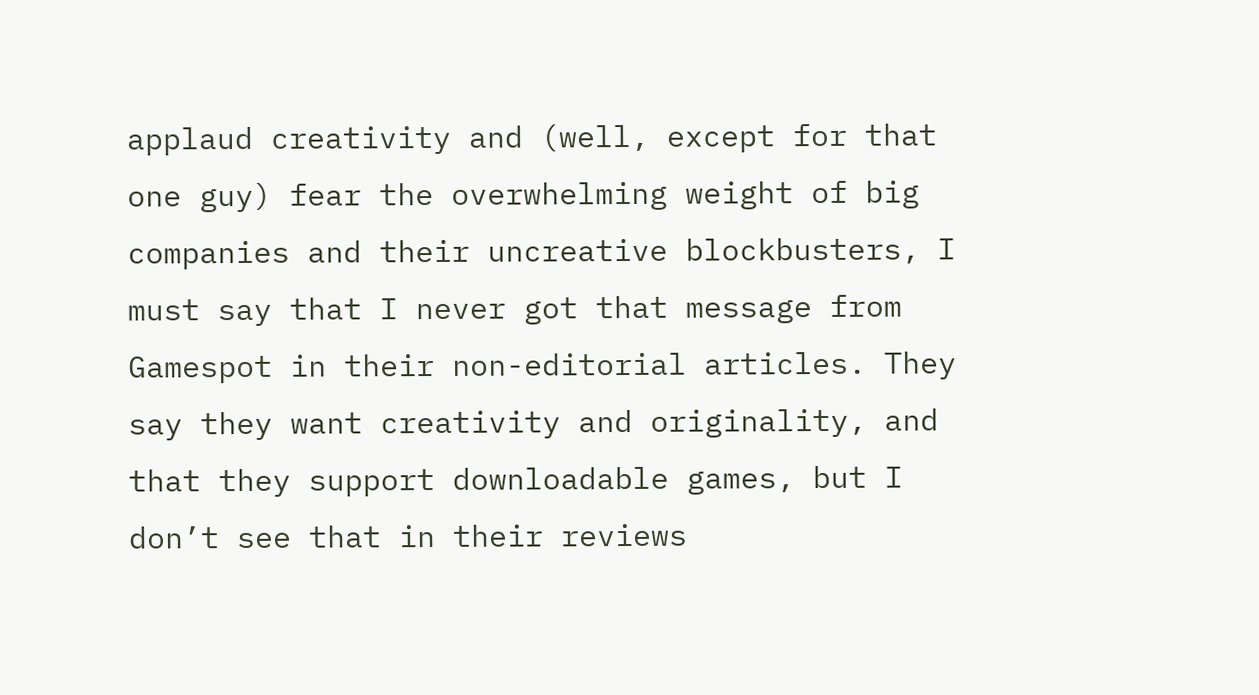applaud creativity and (well, except for that one guy) fear the overwhelming weight of big companies and their uncreative blockbusters, I must say that I never got that message from Gamespot in their non-editorial articles. They say they want creativity and originality, and that they support downloadable games, but I don’t see that in their reviews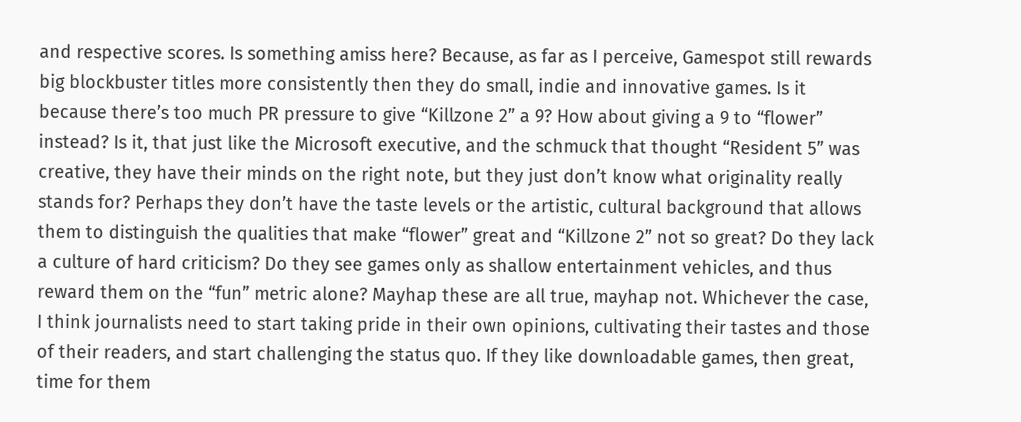and respective scores. Is something amiss here? Because, as far as I perceive, Gamespot still rewards big blockbuster titles more consistently then they do small, indie and innovative games. Is it because there’s too much PR pressure to give “Killzone 2” a 9? How about giving a 9 to “flower” instead? Is it, that just like the Microsoft executive, and the schmuck that thought “Resident 5” was creative, they have their minds on the right note, but they just don’t know what originality really stands for? Perhaps they don’t have the taste levels or the artistic, cultural background that allows them to distinguish the qualities that make “flower” great and “Killzone 2” not so great? Do they lack a culture of hard criticism? Do they see games only as shallow entertainment vehicles, and thus reward them on the “fun” metric alone? Mayhap these are all true, mayhap not. Whichever the case, I think journalists need to start taking pride in their own opinions, cultivating their tastes and those of their readers, and start challenging the status quo. If they like downloadable games, then great, time for them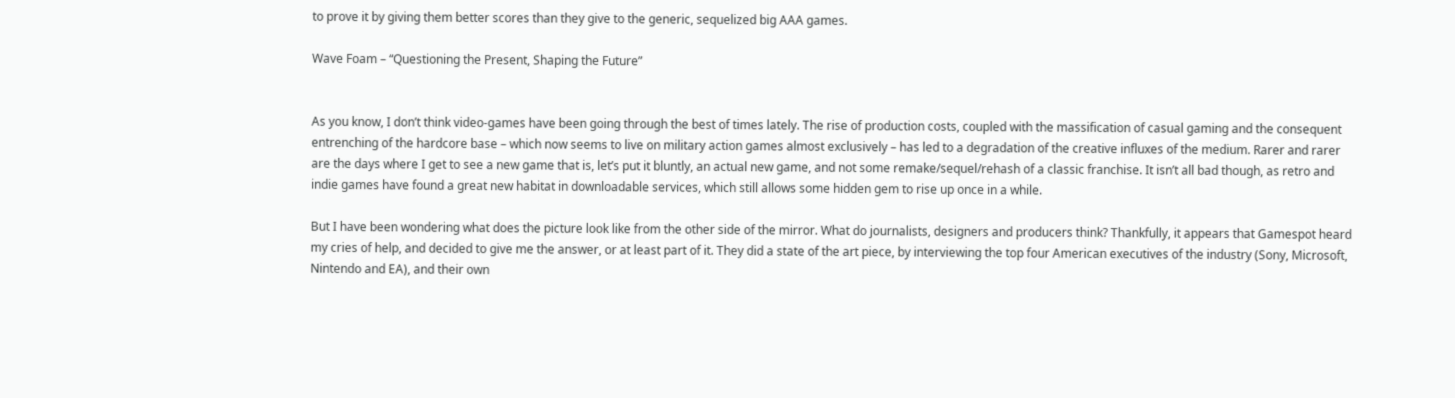to prove it by giving them better scores than they give to the generic, sequelized big AAA games.

Wave Foam – “Questioning the Present, Shaping the Future”


As you know, I don’t think video-games have been going through the best of times lately. The rise of production costs, coupled with the massification of casual gaming and the consequent entrenching of the hardcore base – which now seems to live on military action games almost exclusively – has led to a degradation of the creative influxes of the medium. Rarer and rarer are the days where I get to see a new game that is, let’s put it bluntly, an actual new game, and not some remake/sequel/rehash of a classic franchise. It isn’t all bad though, as retro and indie games have found a great new habitat in downloadable services, which still allows some hidden gem to rise up once in a while.

But I have been wondering what does the picture look like from the other side of the mirror. What do journalists, designers and producers think? Thankfully, it appears that Gamespot heard my cries of help, and decided to give me the answer, or at least part of it. They did a state of the art piece, by interviewing the top four American executives of the industry (Sony, Microsoft, Nintendo and EA), and their own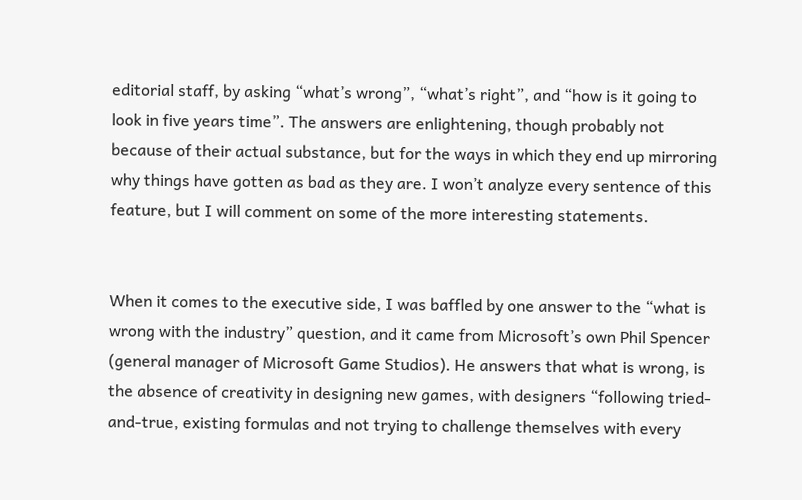editorial staff, by asking “what’s wrong”, “what’s right”, and “how is it going to look in five years time”. The answers are enlightening, though probably not because of their actual substance, but for the ways in which they end up mirroring why things have gotten as bad as they are. I won’t analyze every sentence of this feature, but I will comment on some of the more interesting statements.


When it comes to the executive side, I was baffled by one answer to the “what is wrong with the industry” question, and it came from Microsoft’s own Phil Spencer (general manager of Microsoft Game Studios). He answers that what is wrong, is the absence of creativity in designing new games, with designers “following tried-and-true, existing formulas and not trying to challenge themselves with every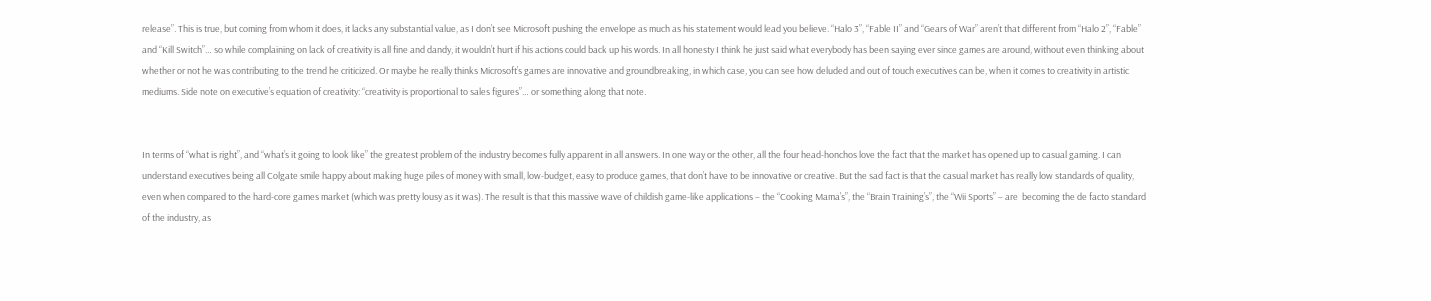release”. This is true, but coming from whom it does, it lacks any substantial value, as I don’t see Microsoft pushing the envelope as much as his statement would lead you believe. “Halo 3”, “Fable II” and “Gears of War” aren’t that different from “Halo 2”, “Fable” and “Kill Switch”… so while complaining on lack of creativity is all fine and dandy, it wouldn’t hurt if his actions could back up his words. In all honesty I think he just said what everybody has been saying ever since games are around, without even thinking about whether or not he was contributing to the trend he criticized. Or maybe he really thinks Microsoft’s games are innovative and groundbreaking, in which case, you can see how deluded and out of touch executives can be, when it comes to creativity in artistic mediums. Side note on executive’s equation of creativity: “creativity is proportional to sales figures”… or something along that note.


In terms of “what is right”, and “what’s it going to look like” the greatest problem of the industry becomes fully apparent in all answers. In one way or the other, all the four head-honchos love the fact that the market has opened up to casual gaming. I can understand executives being all Colgate smile happy about making huge piles of money with small, low-budget, easy to produce games, that don’t have to be innovative or creative. But the sad fact is that the casual market has really low standards of quality, even when compared to the hard-core games market (which was pretty lousy as it was). The result is that this massive wave of childish game-like applications – the “Cooking Mama’s”, the “Brain Training’s”, the “Wii Sports” – are  becoming the de facto standard of the industry, as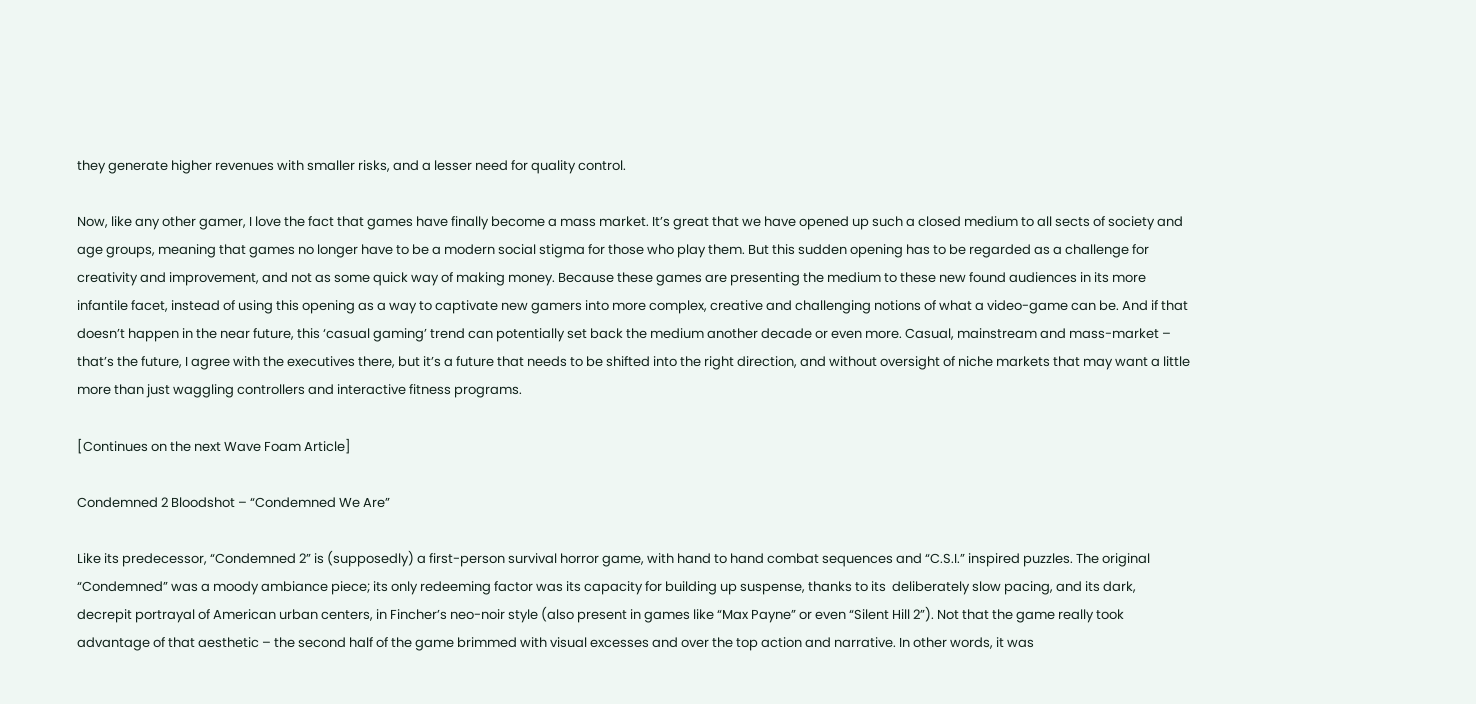they generate higher revenues with smaller risks, and a lesser need for quality control.

Now, like any other gamer, I love the fact that games have finally become a mass market. It’s great that we have opened up such a closed medium to all sects of society and age groups, meaning that games no longer have to be a modern social stigma for those who play them. But this sudden opening has to be regarded as a challenge for creativity and improvement, and not as some quick way of making money. Because these games are presenting the medium to these new found audiences in its more infantile facet, instead of using this opening as a way to captivate new gamers into more complex, creative and challenging notions of what a video-game can be. And if that doesn’t happen in the near future, this ‘casual gaming’ trend can potentially set back the medium another decade or even more. Casual, mainstream and mass-market – that’s the future, I agree with the executives there, but it’s a future that needs to be shifted into the right direction, and without oversight of niche markets that may want a little more than just waggling controllers and interactive fitness programs.

[Continues on the next Wave Foam Article]

Condemned 2 Bloodshot – “Condemned We Are”

Like its predecessor, “Condemned 2” is (supposedly) a first-person survival horror game, with hand to hand combat sequences and “C.S.I.” inspired puzzles. The original “Condemned” was a moody ambiance piece; its only redeeming factor was its capacity for building up suspense, thanks to its  deliberately slow pacing, and its dark, decrepit portrayal of American urban centers, in Fincher’s neo-noir style (also present in games like “Max Payne” or even “Silent Hill 2”). Not that the game really took advantage of that aesthetic – the second half of the game brimmed with visual excesses and over the top action and narrative. In other words, it was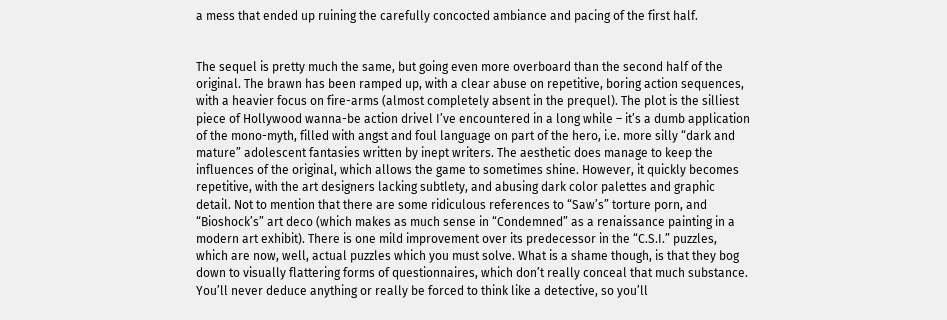a mess that ended up ruining the carefully concocted ambiance and pacing of the first half.


The sequel is pretty much the same, but going even more overboard than the second half of the original. The brawn has been ramped up, with a clear abuse on repetitive, boring action sequences, with a heavier focus on fire-arms (almost completely absent in the prequel). The plot is the silliest piece of Hollywood wanna-be action drivel I’ve encountered in a long while – it’s a dumb application of the mono-myth, filled with angst and foul language on part of the hero, i.e. more silly “dark and mature” adolescent fantasies written by inept writers. The aesthetic does manage to keep the influences of the original, which allows the game to sometimes shine. However, it quickly becomes repetitive, with the art designers lacking subtlety, and abusing dark color palettes and graphic detail. Not to mention that there are some ridiculous references to “Saw’s” torture porn, and “Bioshock’s” art deco (which makes as much sense in “Condemned” as a renaissance painting in a modern art exhibit). There is one mild improvement over its predecessor in the “C.S.I.” puzzles, which are now, well, actual puzzles which you must solve. What is a shame though, is that they bog down to visually flattering forms of questionnaires, which don’t really conceal that much substance. You’ll never deduce anything or really be forced to think like a detective, so you’ll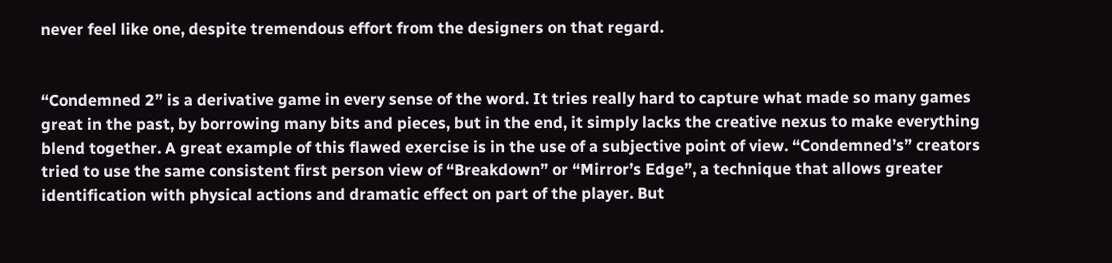never feel like one, despite tremendous effort from the designers on that regard.


“Condemned 2” is a derivative game in every sense of the word. It tries really hard to capture what made so many games great in the past, by borrowing many bits and pieces, but in the end, it simply lacks the creative nexus to make everything blend together. A great example of this flawed exercise is in the use of a subjective point of view. “Condemned’s” creators tried to use the same consistent first person view of “Breakdown” or “Mirror’s Edge”, a technique that allows greater identification with physical actions and dramatic effect on part of the player. But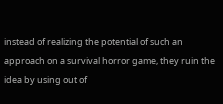instead of realizing the potential of such an approach on a survival horror game, they ruin the idea by using out of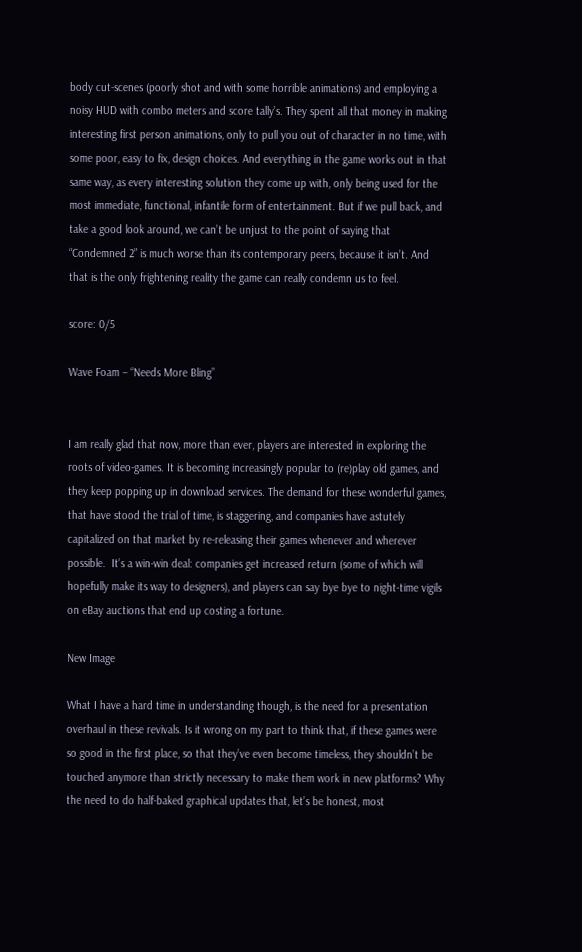body cut-scenes (poorly shot and with some horrible animations) and employing a noisy HUD with combo meters and score tally’s. They spent all that money in making interesting first person animations, only to pull you out of character in no time, with some poor, easy to fix, design choices. And everything in the game works out in that same way, as every interesting solution they come up with, only being used for the most immediate, functional, infantile form of entertainment. But if we pull back, and take a good look around, we can’t be unjust to the point of saying that “Condemned 2” is much worse than its contemporary peers, because it isn’t. And that is the only frightening reality the game can really condemn us to feel.

score: 0/5

Wave Foam – “Needs More Bling”


I am really glad that now, more than ever, players are interested in exploring the roots of video-games. It is becoming increasingly popular to (re)play old games, and they keep popping up in download services. The demand for these wonderful games, that have stood the trial of time, is staggering, and companies have astutely capitalized on that market by re-releasing their games whenever and wherever possible.  It’s a win-win deal: companies get increased return (some of which will hopefully make its way to designers), and players can say bye bye to night-time vigils on eBay auctions that end up costing a fortune.

New Image

What I have a hard time in understanding though, is the need for a presentation overhaul in these revivals. Is it wrong on my part to think that, if these games were so good in the first place, so that they’ve even become timeless, they shouldn’t be touched anymore than strictly necessary to make them work in new platforms? Why the need to do half-baked graphical updates that, let’s be honest, most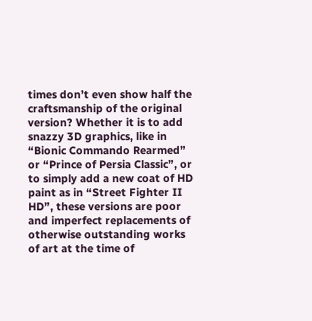times don’t even show half the craftsmanship of the original version? Whether it is to add snazzy 3D graphics, like in “Bionic Commando Rearmed” or “Prince of Persia Classic”, or to simply add a new coat of HD paint as in “Street Fighter II HD”, these versions are poor and imperfect replacements of otherwise outstanding works of art at the time of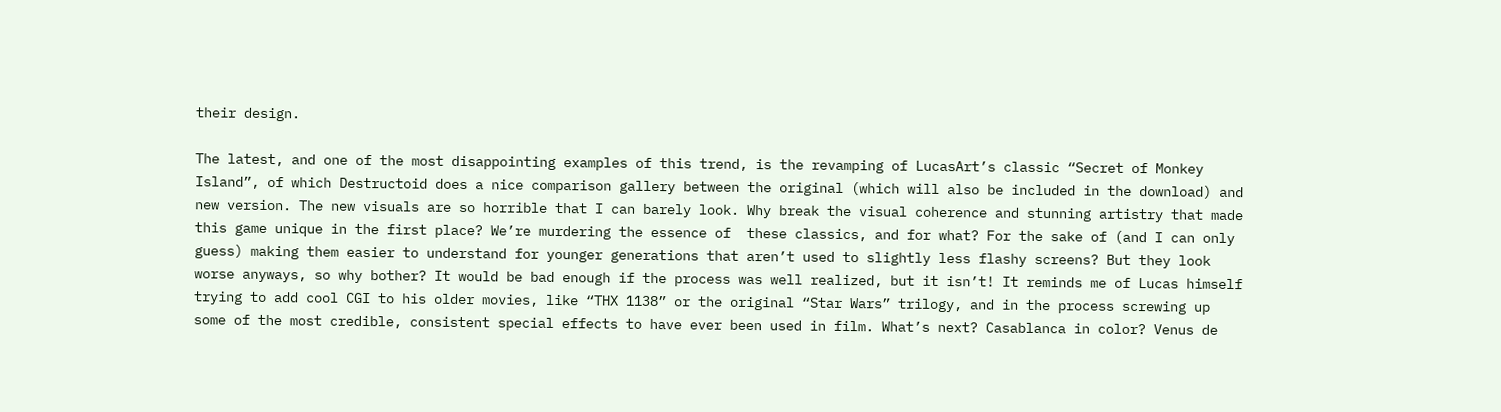their design.

The latest, and one of the most disappointing examples of this trend, is the revamping of LucasArt’s classic “Secret of Monkey Island”, of which Destructoid does a nice comparison gallery between the original (which will also be included in the download) and new version. The new visuals are so horrible that I can barely look. Why break the visual coherence and stunning artistry that made this game unique in the first place? We’re murdering the essence of  these classics, and for what? For the sake of (and I can only guess) making them easier to understand for younger generations that aren’t used to slightly less flashy screens? But they look worse anyways, so why bother? It would be bad enough if the process was well realized, but it isn’t! It reminds me of Lucas himself trying to add cool CGI to his older movies, like “THX 1138” or the original “Star Wars” trilogy, and in the process screwing up some of the most credible, consistent special effects to have ever been used in film. What’s next? Casablanca in color? Venus de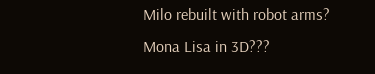Milo rebuilt with robot arms? Mona Lisa in 3D???